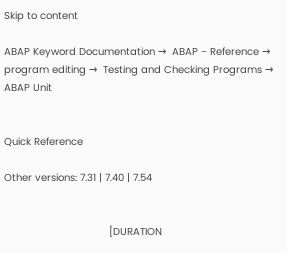Skip to content

ABAP Keyword Documentation →  ABAP − Reference →  program editing →  Testing and Checking Programs →  ABAP Unit


Quick Reference

Other versions: 7.31 | 7.40 | 7.54


                                   [DURATION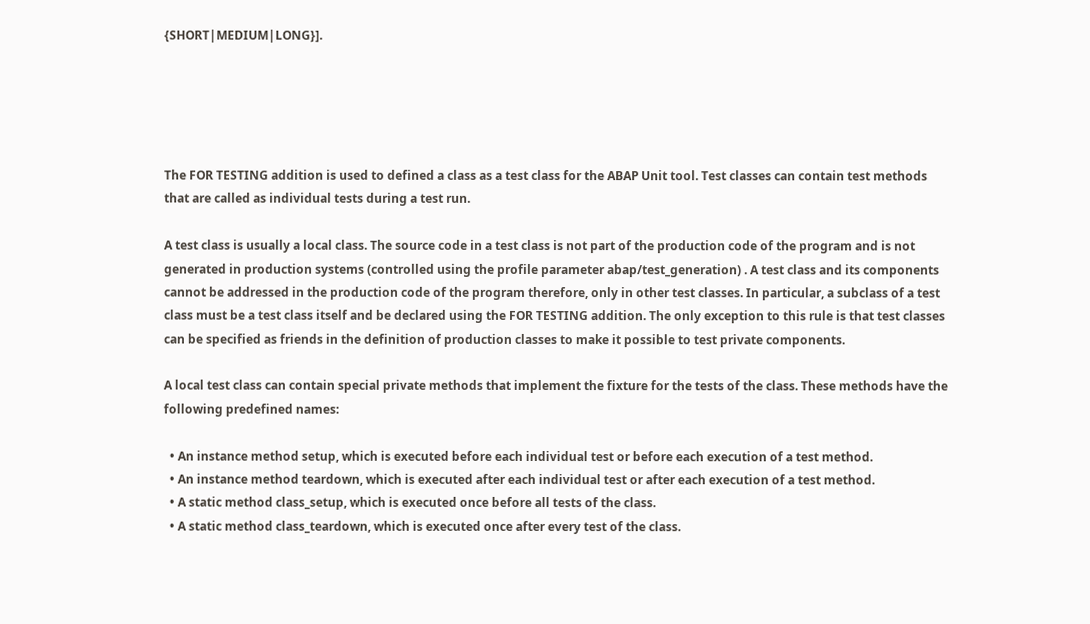{SHORT|MEDIUM|LONG}].





The FOR TESTING addition is used to defined a class as a test class for the ABAP Unit tool. Test classes can contain test methods that are called as individual tests during a test run.

A test class is usually a local class. The source code in a test class is not part of the production code of the program and is not generated in production systems (controlled using the profile parameter abap/test_generation) . A test class and its components cannot be addressed in the production code of the program therefore, only in other test classes. In particular, a subclass of a test class must be a test class itself and be declared using the FOR TESTING addition. The only exception to this rule is that test classes can be specified as friends in the definition of production classes to make it possible to test private components.

A local test class can contain special private methods that implement the fixture for the tests of the class. These methods have the following predefined names:

  • An instance method setup, which is executed before each individual test or before each execution of a test method.
  • An instance method teardown, which is executed after each individual test or after each execution of a test method.
  • A static method class_setup, which is executed once before all tests of the class.
  • A static method class_teardown, which is executed once after every test of the class.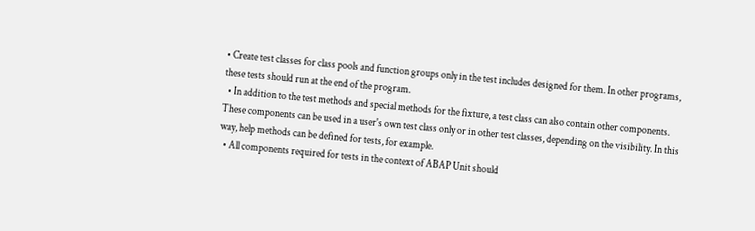• Create test classes for class pools and function groups only in the test includes designed for them. In other programs, these tests should run at the end of the program.
  • In addition to the test methods and special methods for the fixture, a test class can also contain other components. These components can be used in a user's own test class only or in other test classes, depending on the visibility. In this way, help methods can be defined for tests, for example.
  • All components required for tests in the context of ABAP Unit should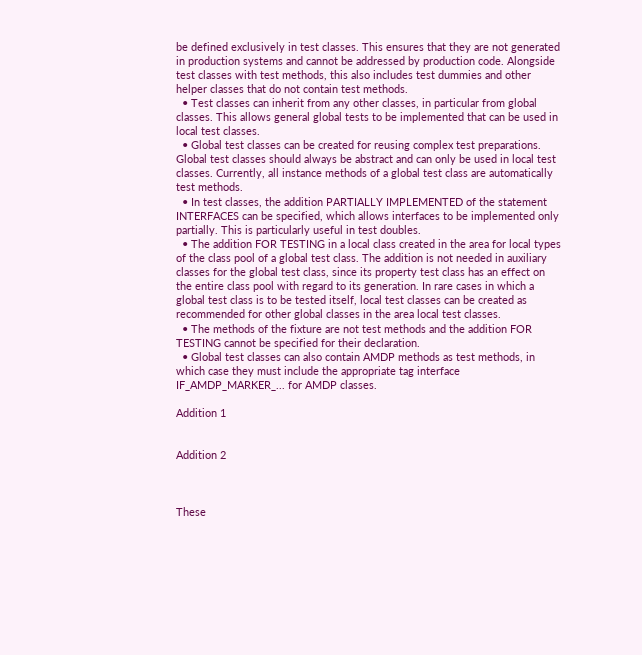be defined exclusively in test classes. This ensures that they are not generated in production systems and cannot be addressed by production code. Alongside test classes with test methods, this also includes test dummies and other helper classes that do not contain test methods.
  • Test classes can inherit from any other classes, in particular from global classes. This allows general global tests to be implemented that can be used in local test classes.
  • Global test classes can be created for reusing complex test preparations. Global test classes should always be abstract and can only be used in local test classes. Currently, all instance methods of a global test class are automatically test methods.
  • In test classes, the addition PARTIALLY IMPLEMENTED of the statement INTERFACES can be specified, which allows interfaces to be implemented only partially. This is particularly useful in test doubles.
  • The addition FOR TESTING in a local class created in the area for local types of the class pool of a global test class. The addition is not needed in auxiliary classes for the global test class, since its property test class has an effect on the entire class pool with regard to its generation. In rare cases in which a global test class is to be tested itself, local test classes can be created as recommended for other global classes in the area local test classes.
  • The methods of the fixture are not test methods and the addition FOR TESTING cannot be specified for their declaration.
  • Global test classes can also contain AMDP methods as test methods, in which case they must include the appropriate tag interface IF_AMDP_MARKER_... for AMDP classes.

Addition 1


Addition 2



These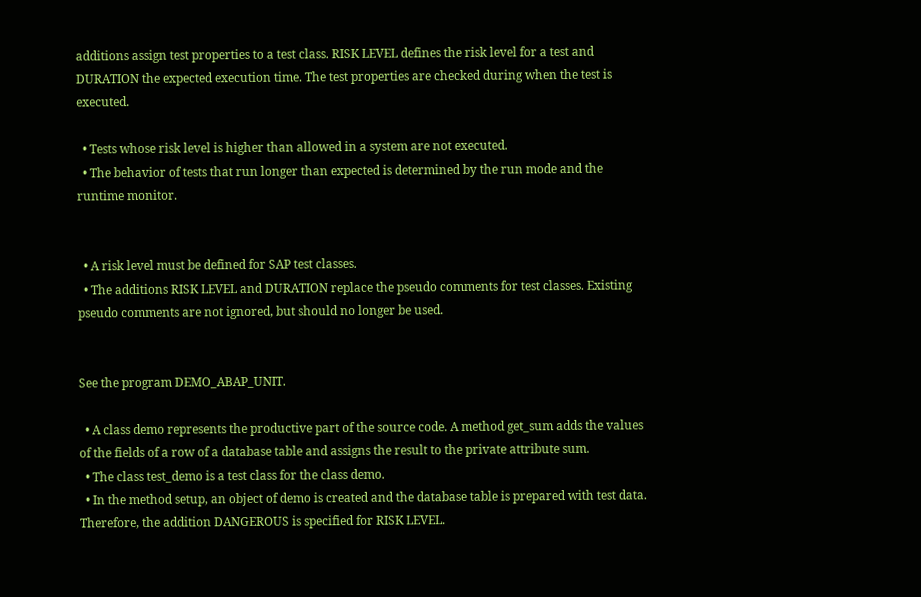additions assign test properties to a test class. RISK LEVEL defines the risk level for a test and DURATION the expected execution time. The test properties are checked during when the test is executed.

  • Tests whose risk level is higher than allowed in a system are not executed.
  • The behavior of tests that run longer than expected is determined by the run mode and the runtime monitor.


  • A risk level must be defined for SAP test classes.
  • The additions RISK LEVEL and DURATION replace the pseudo comments for test classes. Existing pseudo comments are not ignored, but should no longer be used.


See the program DEMO_ABAP_UNIT.

  • A class demo represents the productive part of the source code. A method get_sum adds the values of the fields of a row of a database table and assigns the result to the private attribute sum.
  • The class test_demo is a test class for the class demo.
  • In the method setup, an object of demo is created and the database table is prepared with test data. Therefore, the addition DANGEROUS is specified for RISK LEVEL.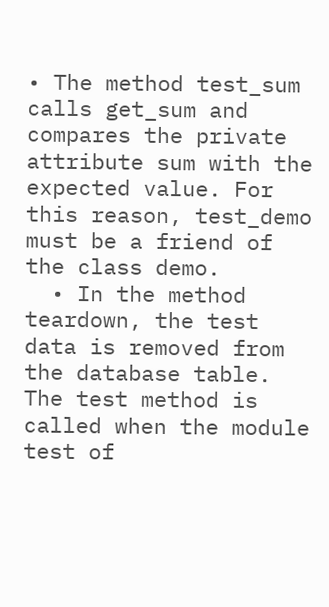• The method test_sum calls get_sum and compares the private attribute sum with the expected value. For this reason, test_demo must be a friend of the class demo.
  • In the method teardown, the test data is removed from the database table.
The test method is called when the module test of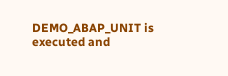DEMO_ABAP_UNIT is executed and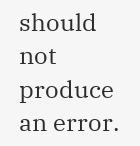should not produce an error.